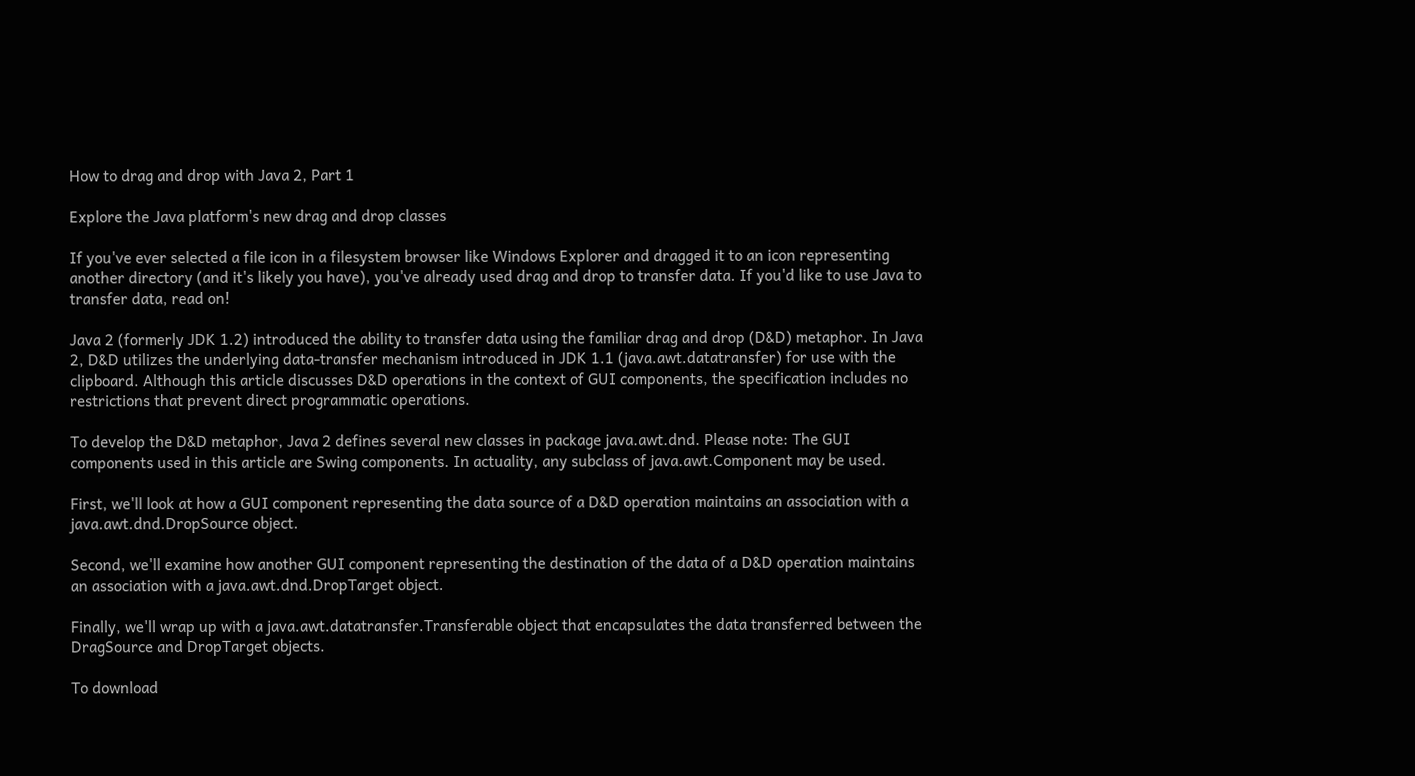How to drag and drop with Java 2, Part 1

Explore the Java platform's new drag and drop classes

If you've ever selected a file icon in a filesystem browser like Windows Explorer and dragged it to an icon representing another directory (and it's likely you have), you've already used drag and drop to transfer data. If you'd like to use Java to transfer data, read on!

Java 2 (formerly JDK 1.2) introduced the ability to transfer data using the familiar drag and drop (D&D) metaphor. In Java 2, D&D utilizes the underlying data-transfer mechanism introduced in JDK 1.1 (java.awt.datatransfer) for use with the clipboard. Although this article discusses D&D operations in the context of GUI components, the specification includes no restrictions that prevent direct programmatic operations.

To develop the D&D metaphor, Java 2 defines several new classes in package java.awt.dnd. Please note: The GUI components used in this article are Swing components. In actuality, any subclass of java.awt.Component may be used.

First, we'll look at how a GUI component representing the data source of a D&D operation maintains an association with a java.awt.dnd.DropSource object.

Second, we'll examine how another GUI component representing the destination of the data of a D&D operation maintains an association with a java.awt.dnd.DropTarget object.

Finally, we'll wrap up with a java.awt.datatransfer.Transferable object that encapsulates the data transferred between the DragSource and DropTarget objects.

To download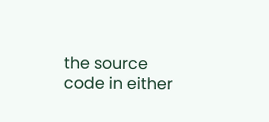the source code in either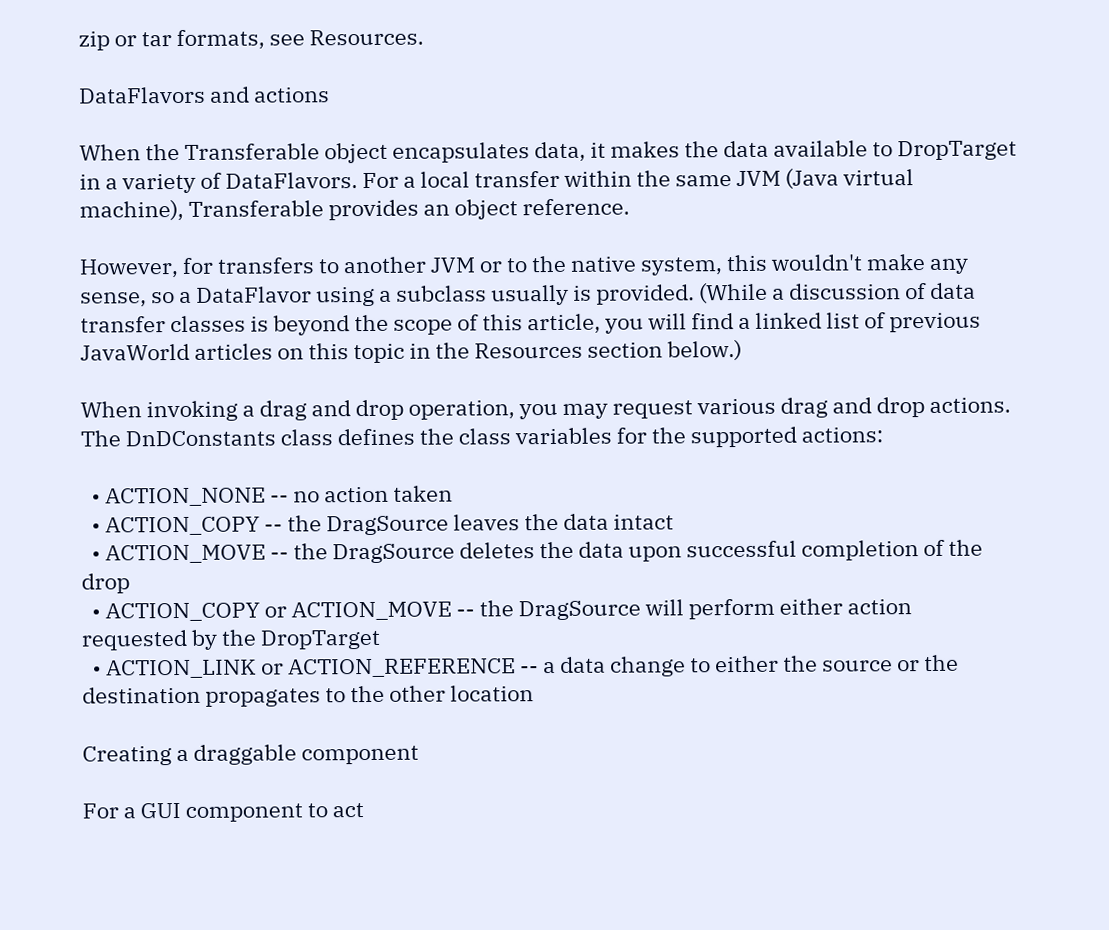zip or tar formats, see Resources.

DataFlavors and actions

When the Transferable object encapsulates data, it makes the data available to DropTarget in a variety of DataFlavors. For a local transfer within the same JVM (Java virtual machine), Transferable provides an object reference.

However, for transfers to another JVM or to the native system, this wouldn't make any sense, so a DataFlavor using a subclass usually is provided. (While a discussion of data transfer classes is beyond the scope of this article, you will find a linked list of previous JavaWorld articles on this topic in the Resources section below.)

When invoking a drag and drop operation, you may request various drag and drop actions. The DnDConstants class defines the class variables for the supported actions:

  • ACTION_NONE -- no action taken
  • ACTION_COPY -- the DragSource leaves the data intact
  • ACTION_MOVE -- the DragSource deletes the data upon successful completion of the drop
  • ACTION_COPY or ACTION_MOVE -- the DragSource will perform either action requested by the DropTarget
  • ACTION_LINK or ACTION_REFERENCE -- a data change to either the source or the destination propagates to the other location

Creating a draggable component

For a GUI component to act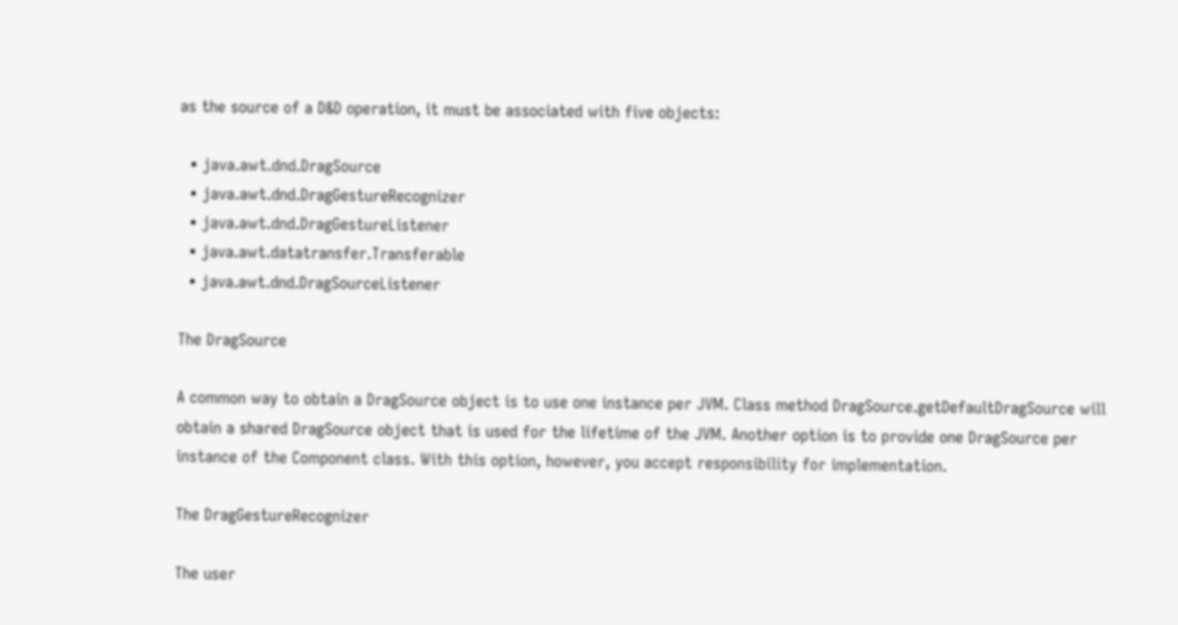as the source of a D&D operation, it must be associated with five objects:

  • java.awt.dnd.DragSource
  • java.awt.dnd.DragGestureRecognizer
  • java.awt.dnd.DragGestureListener
  • java.awt.datatransfer.Transferable
  • java.awt.dnd.DragSourceListener

The DragSource

A common way to obtain a DragSource object is to use one instance per JVM. Class method DragSource.getDefaultDragSource will obtain a shared DragSource object that is used for the lifetime of the JVM. Another option is to provide one DragSource per instance of the Component class. With this option, however, you accept responsibility for implementation.

The DragGestureRecognizer

The user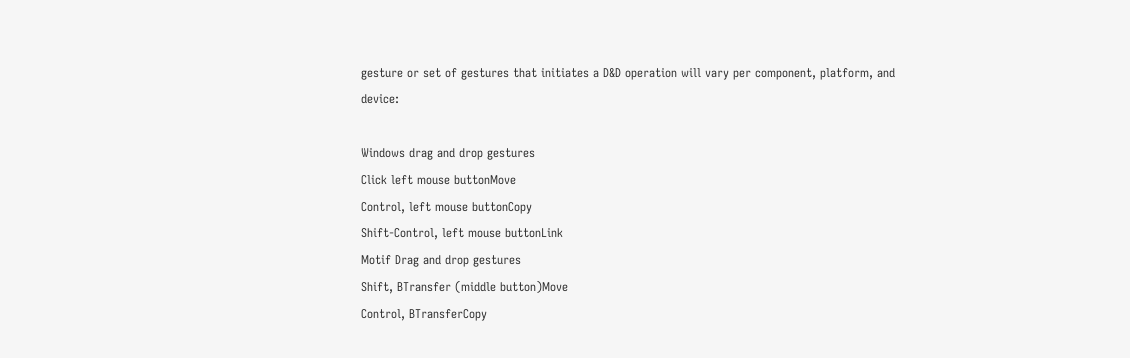gesture or set of gestures that initiates a D&D operation will vary per component, platform, and device:

Windows drag and drop gestures
Click left mouse buttonMove
Control, left mouse buttonCopy
Shift-Control, left mouse buttonLink
Motif Drag and drop gestures
Shift, BTransfer (middle button)Move
Control, BTransferCopy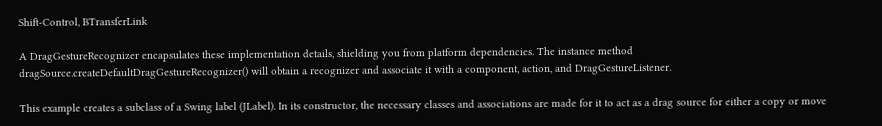Shift-Control, BTransferLink

A DragGestureRecognizer encapsulates these implementation details, shielding you from platform dependencies. The instance method dragSource.createDefaultDragGestureRecognizer() will obtain a recognizer and associate it with a component, action, and DragGestureListener.

This example creates a subclass of a Swing label (JLabel). In its constructor, the necessary classes and associations are made for it to act as a drag source for either a copy or move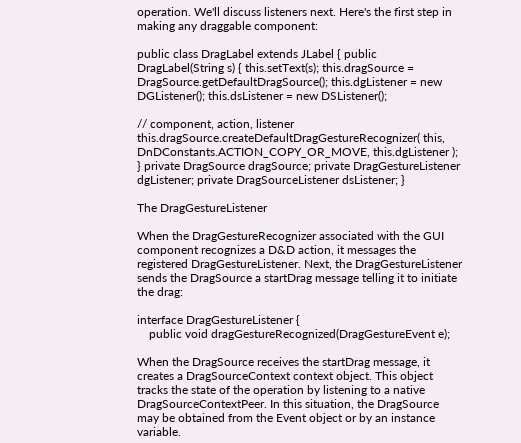operation. We'll discuss listeners next. Here's the first step in making any draggable component:

public class DragLabel extends JLabel { public DragLabel(String s) { this.setText(s); this.dragSource = DragSource.getDefaultDragSource(); this.dgListener = new DGListener(); this.dsListener = new DSListener();

// component, action, listener this.dragSource.createDefaultDragGestureRecognizer( this, DnDConstants.ACTION_COPY_OR_MOVE, this.dgListener ); } private DragSource dragSource; private DragGestureListener dgListener; private DragSourceListener dsListener; }

The DragGestureListener

When the DragGestureRecognizer associated with the GUI component recognizes a D&D action, it messages the registered DragGestureListener. Next, the DragGestureListener sends the DragSource a startDrag message telling it to initiate the drag:

interface DragGestureListener {
    public void dragGestureRecognized(DragGestureEvent e);

When the DragSource receives the startDrag message, it creates a DragSourceContext context object. This object tracks the state of the operation by listening to a native DragSourceContextPeer. In this situation, the DragSource may be obtained from the Event object or by an instance variable.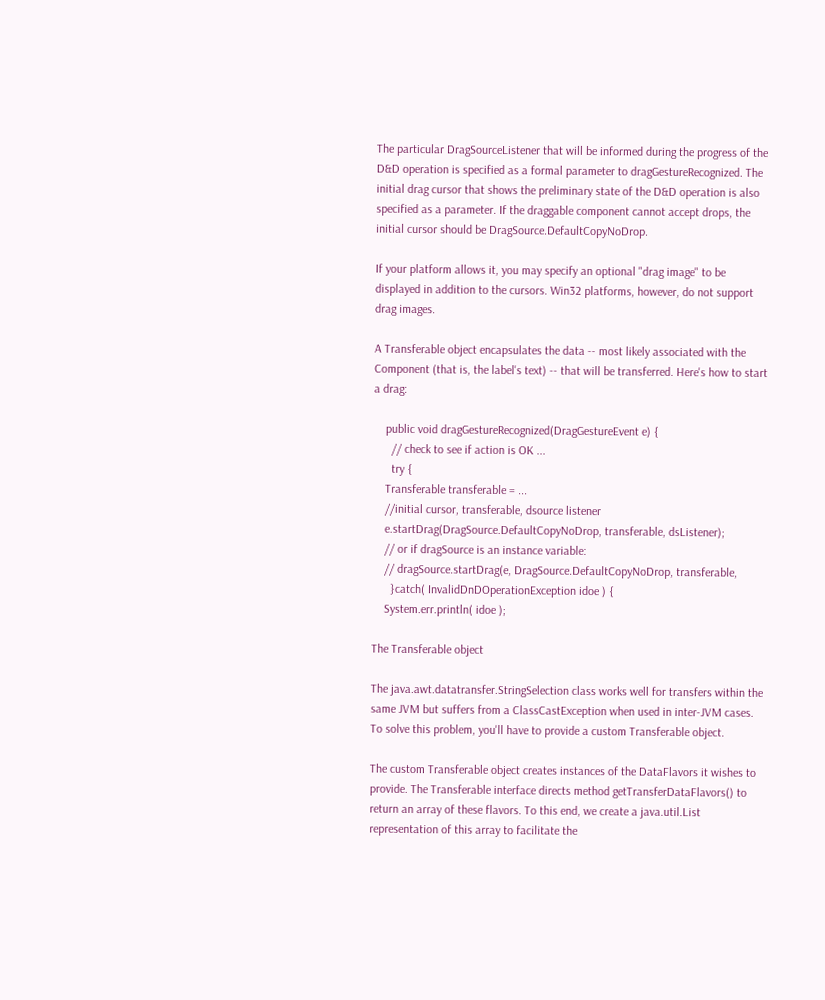The particular DragSourceListener that will be informed during the progress of the D&D operation is specified as a formal parameter to dragGestureRecognized. The initial drag cursor that shows the preliminary state of the D&D operation is also specified as a parameter. If the draggable component cannot accept drops, the initial cursor should be DragSource.DefaultCopyNoDrop.

If your platform allows it, you may specify an optional "drag image" to be displayed in addition to the cursors. Win32 platforms, however, do not support drag images.

A Transferable object encapsulates the data -- most likely associated with the Component (that is, the label's text) -- that will be transferred. Here's how to start a drag:

    public void dragGestureRecognized(DragGestureEvent e) {
      // check to see if action is OK ...
      try {
    Transferable transferable = ...
    //initial cursor, transferable, dsource listener
    e.startDrag(DragSource.DefaultCopyNoDrop, transferable, dsListener);
    // or if dragSource is an instance variable:
    // dragSource.startDrag(e, DragSource.DefaultCopyNoDrop, transferable,
      }catch( InvalidDnDOperationException idoe ) {
    System.err.println( idoe );

The Transferable object

The java.awt.datatransfer.StringSelection class works well for transfers within the same JVM but suffers from a ClassCastException when used in inter-JVM cases. To solve this problem, you'll have to provide a custom Transferable object.

The custom Transferable object creates instances of the DataFlavors it wishes to provide. The Transferable interface directs method getTransferDataFlavors() to return an array of these flavors. To this end, we create a java.util.List representation of this array to facilitate the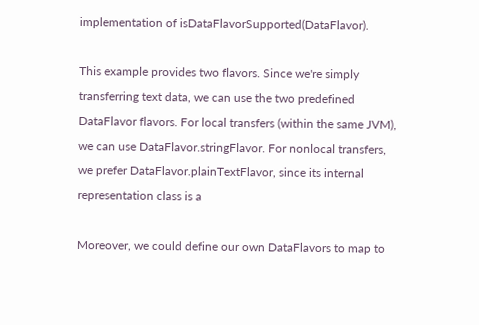implementation of isDataFlavorSupported(DataFlavor).

This example provides two flavors. Since we're simply transferring text data, we can use the two predefined DataFlavor flavors. For local transfers (within the same JVM), we can use DataFlavor.stringFlavor. For nonlocal transfers, we prefer DataFlavor.plainTextFlavor, since its internal representation class is a

Moreover, we could define our own DataFlavors to map to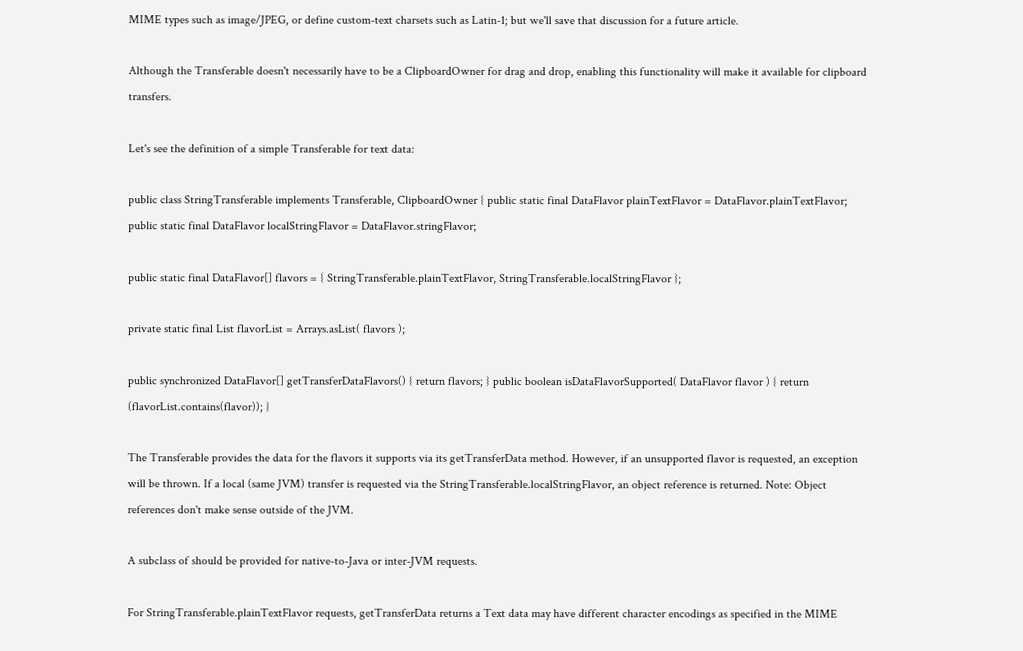MIME types such as image/JPEG, or define custom-text charsets such as Latin-1; but we'll save that discussion for a future article.

Although the Transferable doesn't necessarily have to be a ClipboardOwner for drag and drop, enabling this functionality will make it available for clipboard transfers.

Let's see the definition of a simple Transferable for text data:

public class StringTransferable implements Transferable, ClipboardOwner { public static final DataFlavor plainTextFlavor = DataFlavor.plainTextFlavor; public static final DataFlavor localStringFlavor = DataFlavor.stringFlavor;

public static final DataFlavor[] flavors = { StringTransferable.plainTextFlavor, StringTransferable.localStringFlavor };

private static final List flavorList = Arrays.asList( flavors );

public synchronized DataFlavor[] getTransferDataFlavors() { return flavors; } public boolean isDataFlavorSupported( DataFlavor flavor ) { return (flavorList.contains(flavor)); }

The Transferable provides the data for the flavors it supports via its getTransferData method. However, if an unsupported flavor is requested, an exception will be thrown. If a local (same JVM) transfer is requested via the StringTransferable.localStringFlavor, an object reference is returned. Note: Object references don't make sense outside of the JVM.

A subclass of should be provided for native-to-Java or inter-JVM requests.

For StringTransferable.plainTextFlavor requests, getTransferData returns a Text data may have different character encodings as specified in the MIME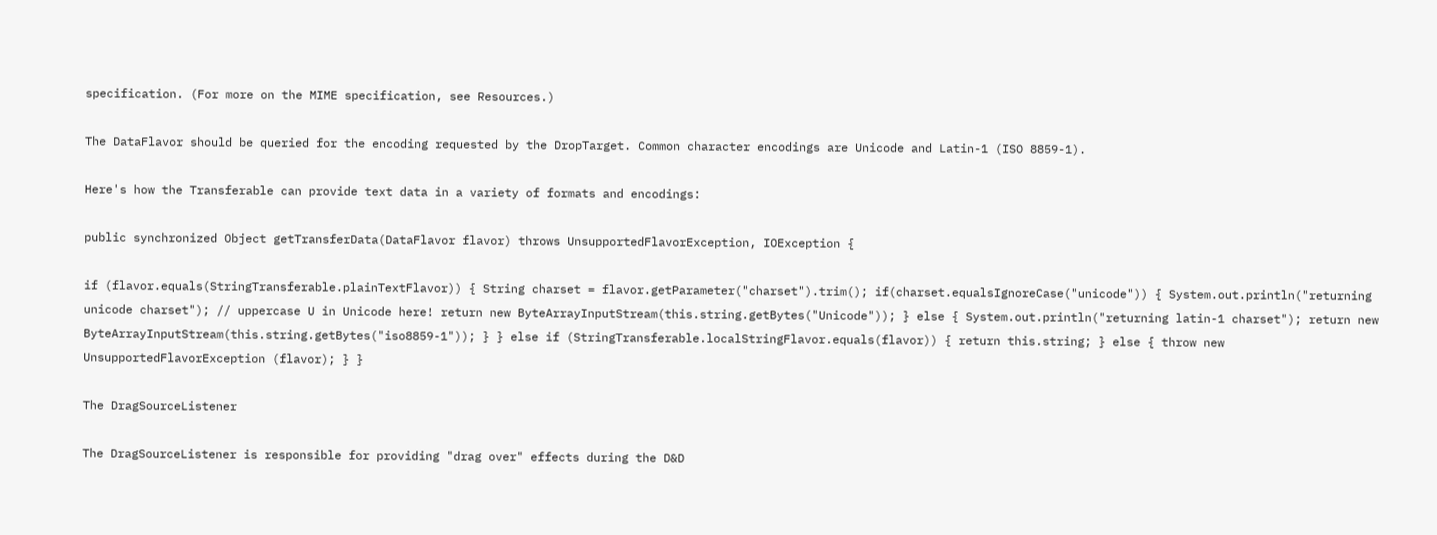specification. (For more on the MIME specification, see Resources.)

The DataFlavor should be queried for the encoding requested by the DropTarget. Common character encodings are Unicode and Latin-1 (ISO 8859-1).

Here's how the Transferable can provide text data in a variety of formats and encodings:

public synchronized Object getTransferData(DataFlavor flavor) throws UnsupportedFlavorException, IOException {

if (flavor.equals(StringTransferable.plainTextFlavor)) { String charset = flavor.getParameter("charset").trim(); if(charset.equalsIgnoreCase("unicode")) { System.out.println("returning unicode charset"); // uppercase U in Unicode here! return new ByteArrayInputStream(this.string.getBytes("Unicode")); } else { System.out.println("returning latin-1 charset"); return new ByteArrayInputStream(this.string.getBytes("iso8859-1")); } } else if (StringTransferable.localStringFlavor.equals(flavor)) { return this.string; } else { throw new UnsupportedFlavorException (flavor); } }

The DragSourceListener

The DragSourceListener is responsible for providing "drag over" effects during the D&D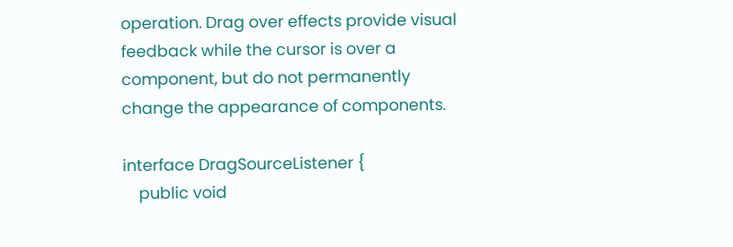operation. Drag over effects provide visual feedback while the cursor is over a component, but do not permanently change the appearance of components.

interface DragSourceListener {
    public void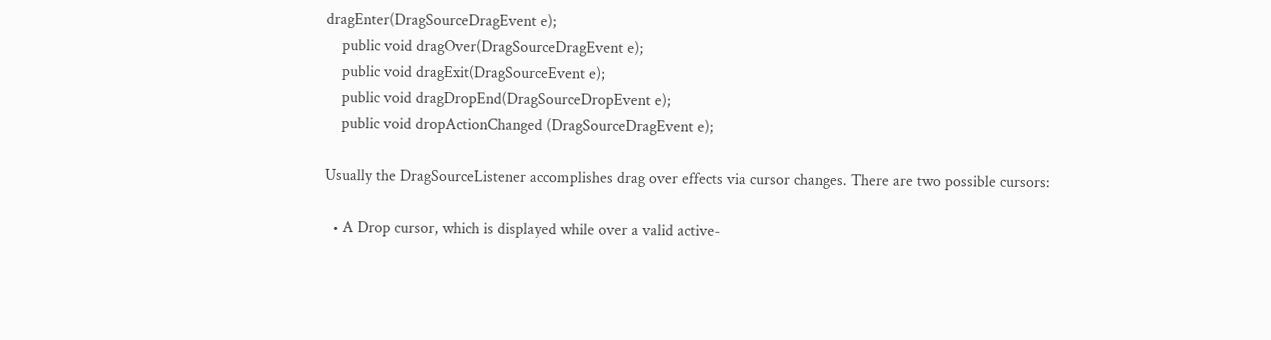dragEnter(DragSourceDragEvent e);
    public void dragOver(DragSourceDragEvent e);
    public void dragExit(DragSourceEvent e);
    public void dragDropEnd(DragSourceDropEvent e);
    public void dropActionChanged (DragSourceDragEvent e);

Usually the DragSourceListener accomplishes drag over effects via cursor changes. There are two possible cursors:

  • A Drop cursor, which is displayed while over a valid active-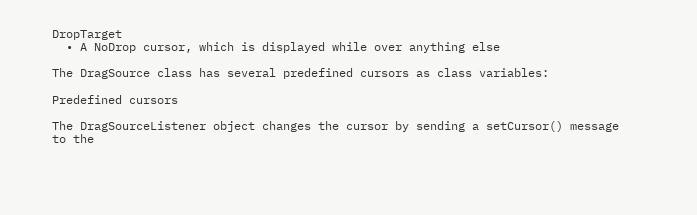DropTarget
  • A NoDrop cursor, which is displayed while over anything else

The DragSource class has several predefined cursors as class variables:

Predefined cursors

The DragSourceListener object changes the cursor by sending a setCursor() message to the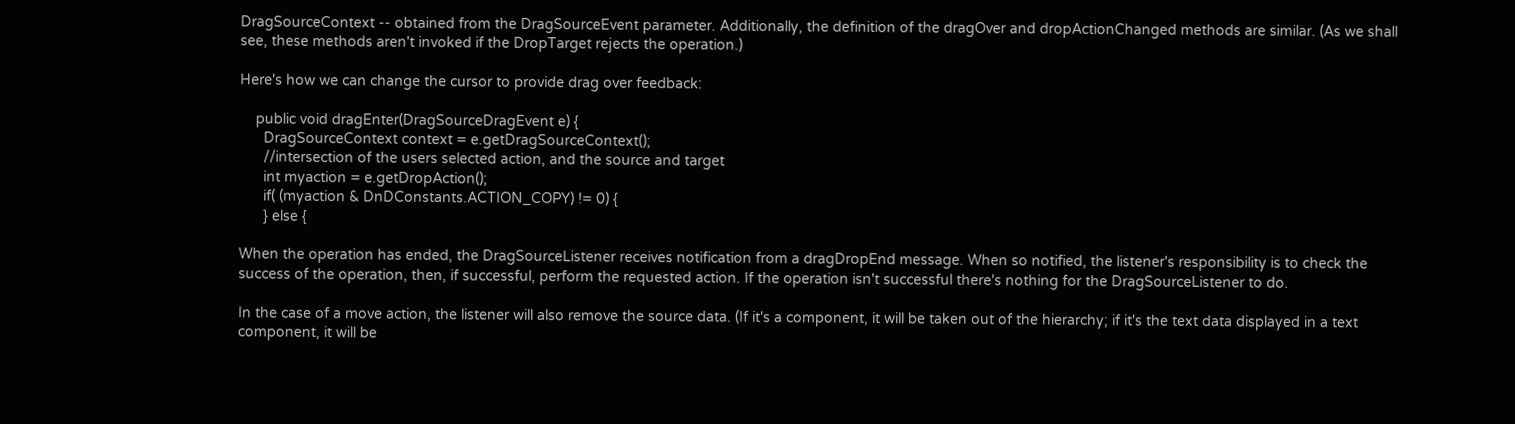DragSourceContext -- obtained from the DragSourceEvent parameter. Additionally, the definition of the dragOver and dropActionChanged methods are similar. (As we shall see, these methods aren't invoked if the DropTarget rejects the operation.)

Here's how we can change the cursor to provide drag over feedback:

    public void dragEnter(DragSourceDragEvent e) {
      DragSourceContext context = e.getDragSourceContext();
      //intersection of the users selected action, and the source and target
      int myaction = e.getDropAction();
      if( (myaction & DnDConstants.ACTION_COPY) != 0) {
      } else {

When the operation has ended, the DragSourceListener receives notification from a dragDropEnd message. When so notified, the listener's responsibility is to check the success of the operation, then, if successful, perform the requested action. If the operation isn't successful there's nothing for the DragSourceListener to do.

In the case of a move action, the listener will also remove the source data. (If it's a component, it will be taken out of the hierarchy; if it's the text data displayed in a text component, it will be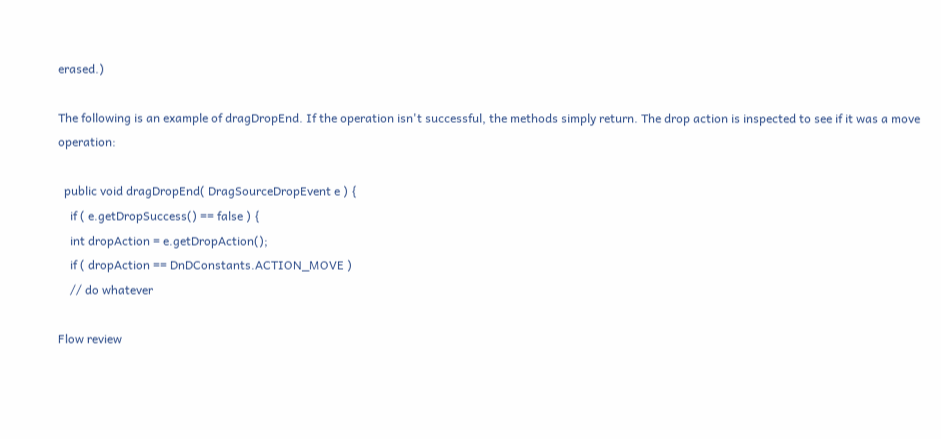erased.)

The following is an example of dragDropEnd. If the operation isn't successful, the methods simply return. The drop action is inspected to see if it was a move operation:

  public void dragDropEnd( DragSourceDropEvent e ) {
    if ( e.getDropSuccess() == false ) {
    int dropAction = e.getDropAction();
    if ( dropAction == DnDConstants.ACTION_MOVE )
    // do whatever

Flow review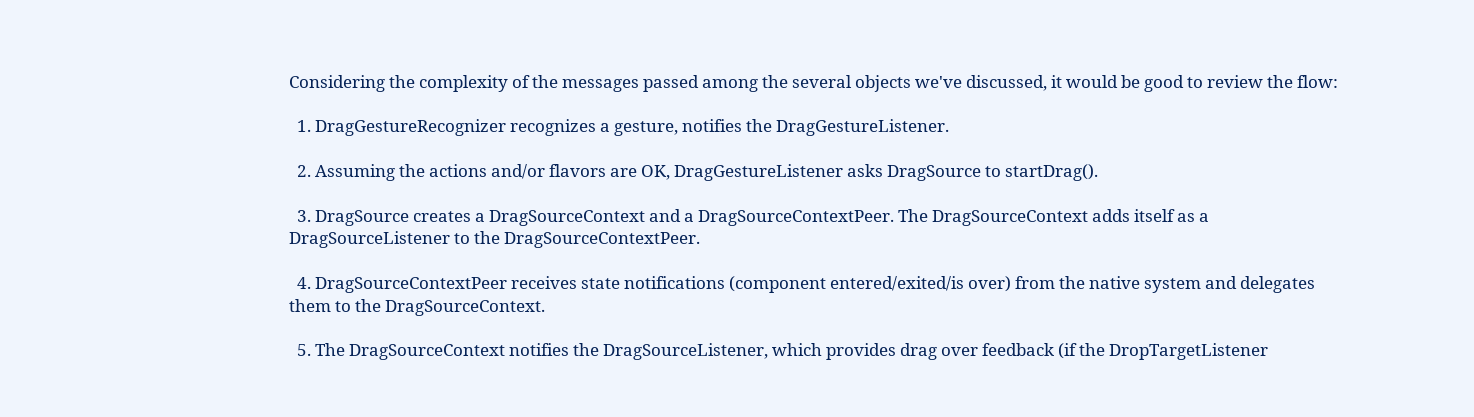Considering the complexity of the messages passed among the several objects we've discussed, it would be good to review the flow:

  1. DragGestureRecognizer recognizes a gesture, notifies the DragGestureListener.

  2. Assuming the actions and/or flavors are OK, DragGestureListener asks DragSource to startDrag().

  3. DragSource creates a DragSourceContext and a DragSourceContextPeer. The DragSourceContext adds itself as a DragSourceListener to the DragSourceContextPeer.

  4. DragSourceContextPeer receives state notifications (component entered/exited/is over) from the native system and delegates them to the DragSourceContext.

  5. The DragSourceContext notifies the DragSourceListener, which provides drag over feedback (if the DropTargetListener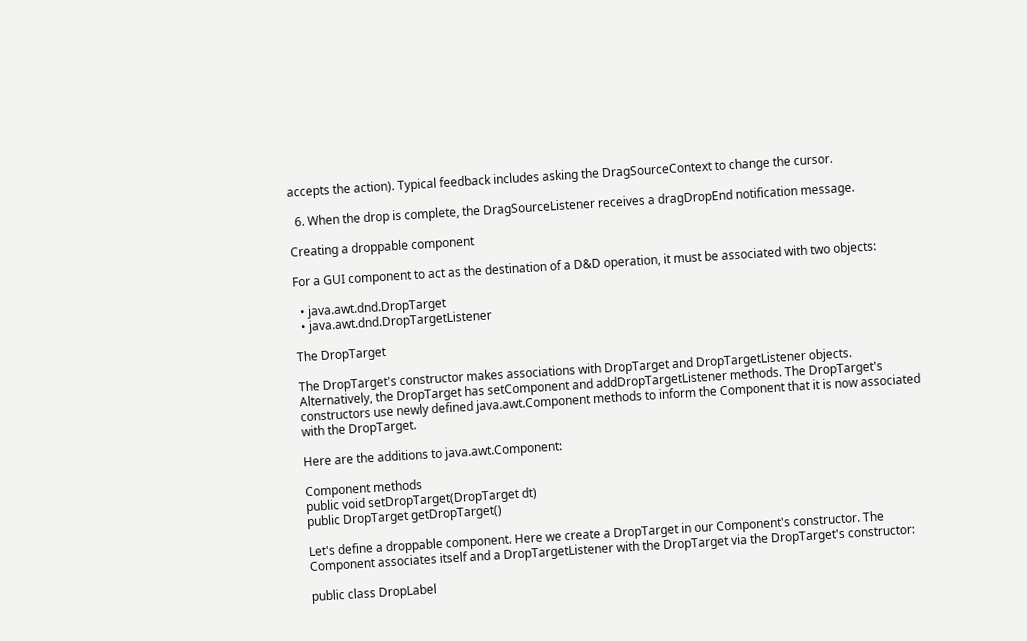accepts the action). Typical feedback includes asking the DragSourceContext to change the cursor.

  6. When the drop is complete, the DragSourceListener receives a dragDropEnd notification message.

Creating a droppable component

For a GUI component to act as the destination of a D&D operation, it must be associated with two objects:

  • java.awt.dnd.DropTarget
  • java.awt.dnd.DropTargetListener

The DropTarget

The DropTarget's constructor makes associations with DropTarget and DropTargetListener objects. Alternatively, the DropTarget has setComponent and addDropTargetListener methods. The DropTarget's constructors use newly defined java.awt.Component methods to inform the Component that it is now associated with the DropTarget.

Here are the additions to java.awt.Component:

Component methods
public void setDropTarget(DropTarget dt)
public DropTarget getDropTarget()

Let's define a droppable component. Here we create a DropTarget in our Component's constructor. The Component associates itself and a DropTargetListener with the DropTarget via the DropTarget's constructor:

public class DropLabel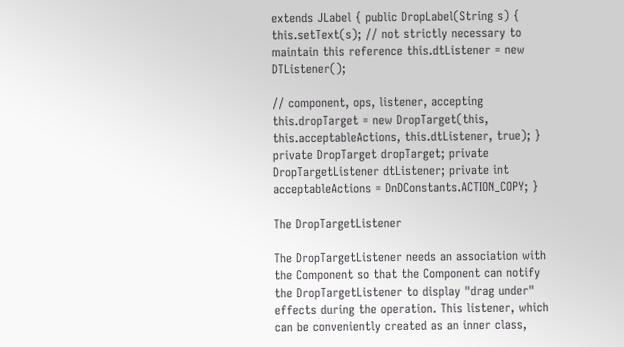extends JLabel { public DropLabel(String s) { this.setText(s); // not strictly necessary to maintain this reference this.dtListener = new DTListener();

// component, ops, listener, accepting this.dropTarget = new DropTarget(this, this.acceptableActions, this.dtListener, true); } private DropTarget dropTarget; private DropTargetListener dtListener; private int acceptableActions = DnDConstants.ACTION_COPY; }

The DropTargetListener

The DropTargetListener needs an association with the Component so that the Component can notify the DropTargetListener to display "drag under" effects during the operation. This listener, which can be conveniently created as an inner class,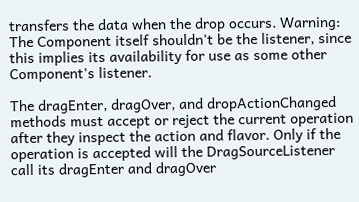transfers the data when the drop occurs. Warning: The Component itself shouldn't be the listener, since this implies its availability for use as some other Component's listener.

The dragEnter, dragOver, and dropActionChanged methods must accept or reject the current operation after they inspect the action and flavor. Only if the operation is accepted will the DragSourceListener call its dragEnter and dragOver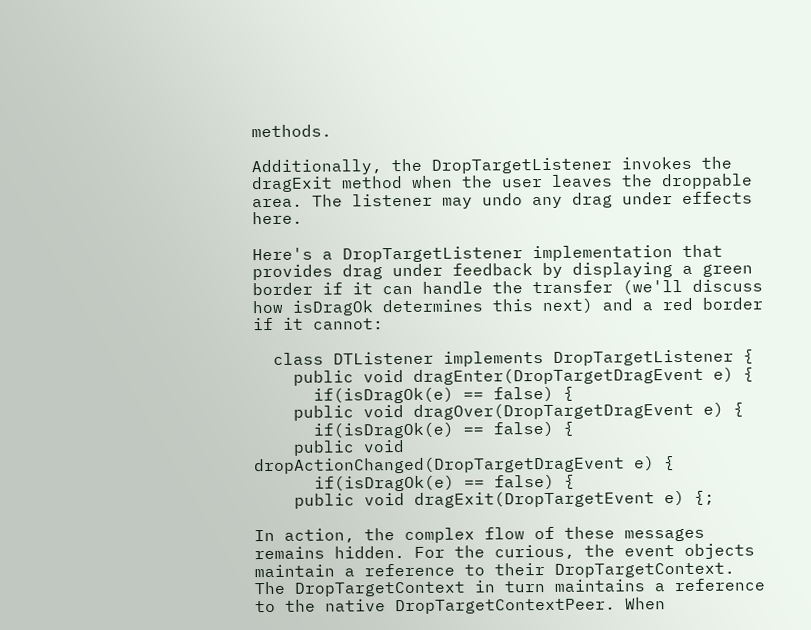methods.

Additionally, the DropTargetListener invokes the dragExit method when the user leaves the droppable area. The listener may undo any drag under effects here.

Here's a DropTargetListener implementation that provides drag under feedback by displaying a green border if it can handle the transfer (we'll discuss how isDragOk determines this next) and a red border if it cannot:

  class DTListener implements DropTargetListener {
    public void dragEnter(DropTargetDragEvent e) {
      if(isDragOk(e) == false) {
    public void dragOver(DropTargetDragEvent e) {
      if(isDragOk(e) == false) {
    public void dropActionChanged(DropTargetDragEvent e) {
      if(isDragOk(e) == false) {
    public void dragExit(DropTargetEvent e) {;

In action, the complex flow of these messages remains hidden. For the curious, the event objects maintain a reference to their DropTargetContext. The DropTargetContext in turn maintains a reference to the native DropTargetContextPeer. When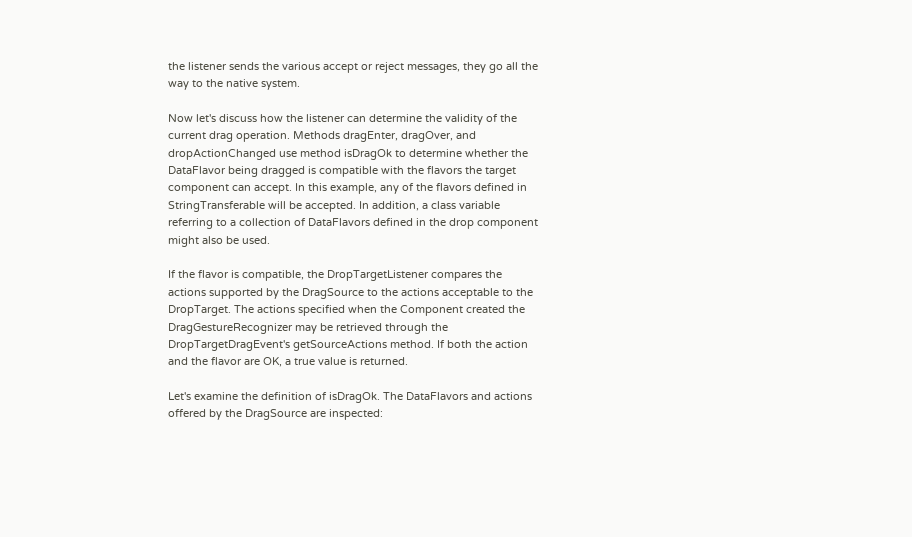the listener sends the various accept or reject messages, they go all the way to the native system.

Now let's discuss how the listener can determine the validity of the current drag operation. Methods dragEnter, dragOver, and dropActionChanged use method isDragOk to determine whether the DataFlavor being dragged is compatible with the flavors the target component can accept. In this example, any of the flavors defined in StringTransferable will be accepted. In addition, a class variable referring to a collection of DataFlavors defined in the drop component might also be used.

If the flavor is compatible, the DropTargetListener compares the actions supported by the DragSource to the actions acceptable to the DropTarget. The actions specified when the Component created the DragGestureRecognizer may be retrieved through the DropTargetDragEvent's getSourceActions method. If both the action and the flavor are OK, a true value is returned.

Let's examine the definition of isDragOk. The DataFlavors and actions offered by the DragSource are inspected: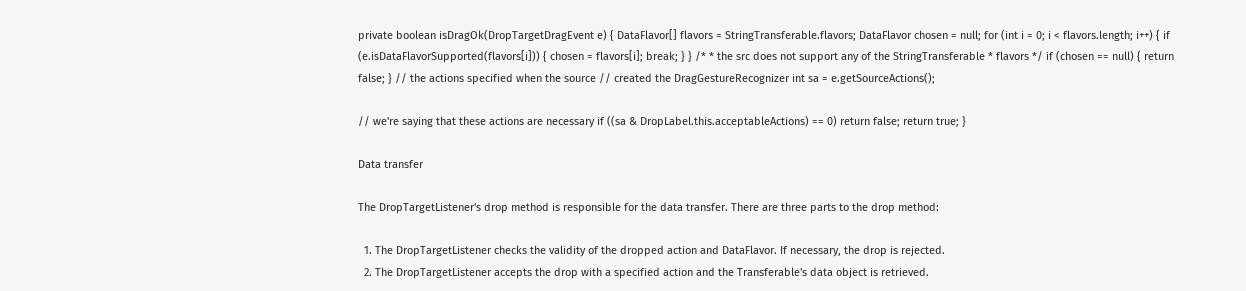private boolean isDragOk(DropTargetDragEvent e) { DataFlavor[] flavors = StringTransferable.flavors; DataFlavor chosen = null; for (int i = 0; i < flavors.length; i++) { if (e.isDataFlavorSupported(flavors[i])) { chosen = flavors[i]; break; } } /* * the src does not support any of the StringTransferable * flavors */ if (chosen == null) { return false; } // the actions specified when the source // created the DragGestureRecognizer int sa = e.getSourceActions();

// we're saying that these actions are necessary if ((sa & DropLabel.this.acceptableActions) == 0) return false; return true; }

Data transfer

The DropTargetListener's drop method is responsible for the data transfer. There are three parts to the drop method:

  1. The DropTargetListener checks the validity of the dropped action and DataFlavor. If necessary, the drop is rejected.
  2. The DropTargetListener accepts the drop with a specified action and the Transferable's data object is retrieved.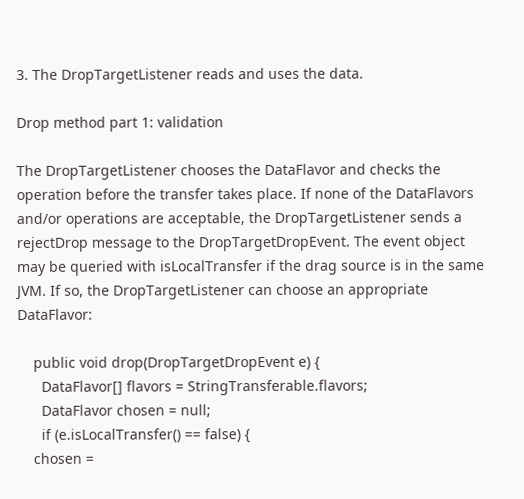3. The DropTargetListener reads and uses the data.

Drop method part 1: validation

The DropTargetListener chooses the DataFlavor and checks the operation before the transfer takes place. If none of the DataFlavors and/or operations are acceptable, the DropTargetListener sends a rejectDrop message to the DropTargetDropEvent. The event object may be queried with isLocalTransfer if the drag source is in the same JVM. If so, the DropTargetListener can choose an appropriate DataFlavor:

    public void drop(DropTargetDropEvent e) {
      DataFlavor[] flavors = StringTransferable.flavors;
      DataFlavor chosen = null;
      if (e.isLocalTransfer() == false) {
    chosen =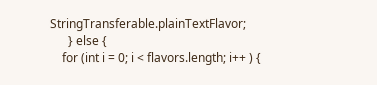StringTransferable.plainTextFlavor;
      } else {
    for (int i = 0; i < flavors.length; i++ ) {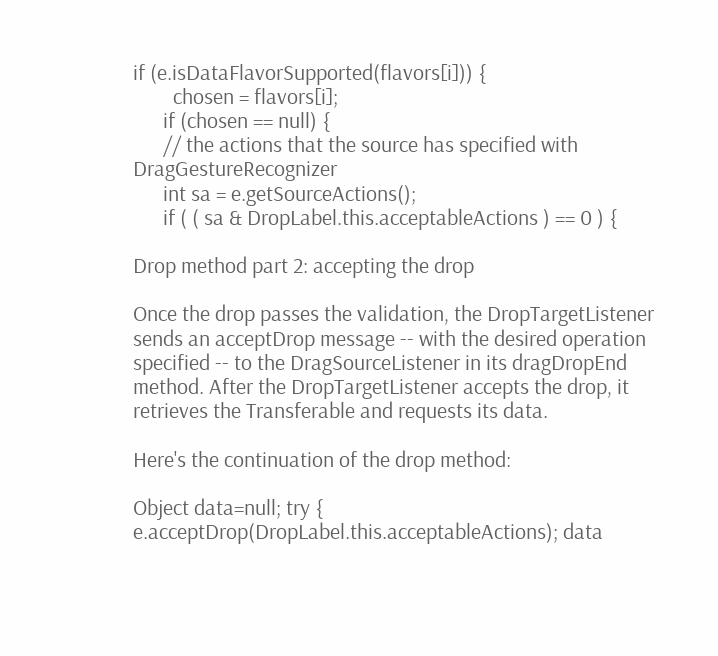if (e.isDataFlavorSupported(flavors[i])) {
        chosen = flavors[i];
      if (chosen == null) {
      // the actions that the source has specified with DragGestureRecognizer
      int sa = e.getSourceActions();
      if ( ( sa & DropLabel.this.acceptableActions ) == 0 ) {

Drop method part 2: accepting the drop

Once the drop passes the validation, the DropTargetListener sends an acceptDrop message -- with the desired operation specified -- to the DragSourceListener in its dragDropEnd method. After the DropTargetListener accepts the drop, it retrieves the Transferable and requests its data.

Here's the continuation of the drop method:

Object data=null; try { e.acceptDrop(DropLabel.this.acceptableActions); data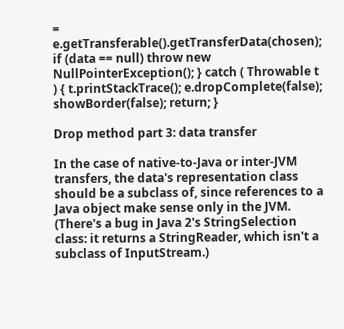= e.getTransferable().getTransferData(chosen); if (data == null) throw new NullPointerException(); } catch ( Throwable t ) { t.printStackTrace(); e.dropComplete(false); showBorder(false); return; }

Drop method part 3: data transfer

In the case of native-to-Java or inter-JVM transfers, the data's representation class should be a subclass of, since references to a Java object make sense only in the JVM. (There's a bug in Java 2's StringSelection class: it returns a StringReader, which isn't a subclass of InputStream.)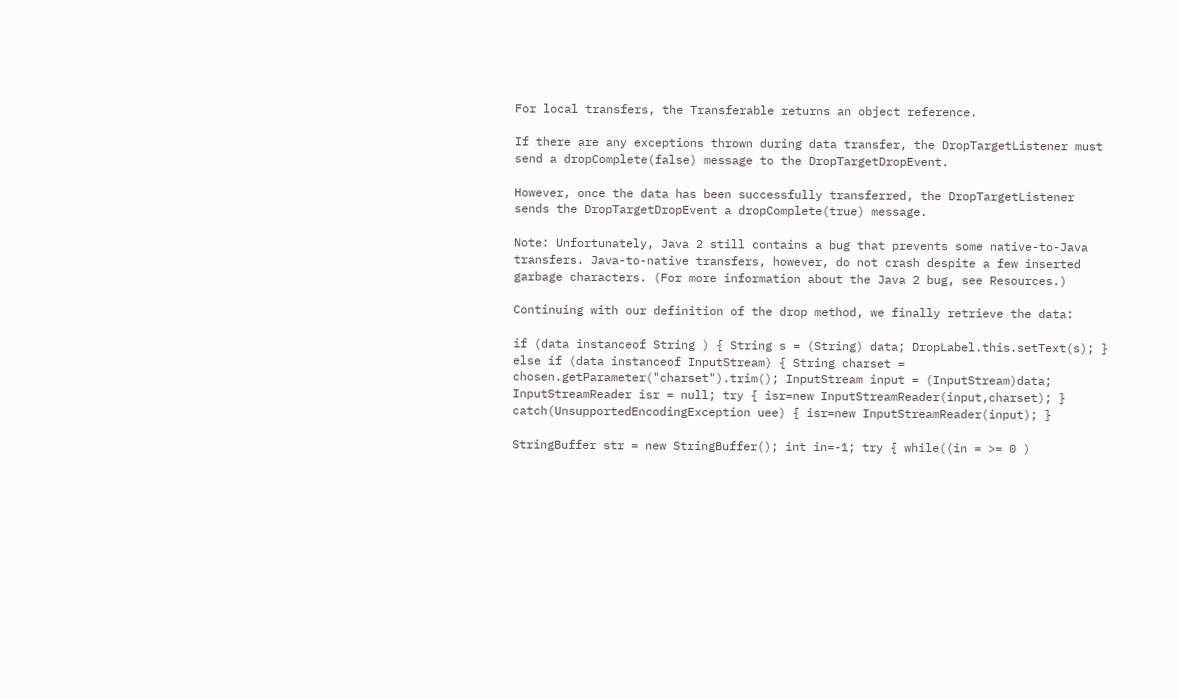For local transfers, the Transferable returns an object reference.

If there are any exceptions thrown during data transfer, the DropTargetListener must send a dropComplete(false) message to the DropTargetDropEvent.

However, once the data has been successfully transferred, the DropTargetListener sends the DropTargetDropEvent a dropComplete(true) message.

Note: Unfortunately, Java 2 still contains a bug that prevents some native-to-Java transfers. Java-to-native transfers, however, do not crash despite a few inserted garbage characters. (For more information about the Java 2 bug, see Resources.)

Continuing with our definition of the drop method, we finally retrieve the data:

if (data instanceof String ) { String s = (String) data; DropLabel.this.setText(s); } else if (data instanceof InputStream) { String charset = chosen.getParameter("charset").trim(); InputStream input = (InputStream)data; InputStreamReader isr = null; try { isr=new InputStreamReader(input,charset); } catch(UnsupportedEncodingException uee) { isr=new InputStreamReader(input); }

StringBuffer str = new StringBuffer(); int in=-1; try { while((in = >= 0 )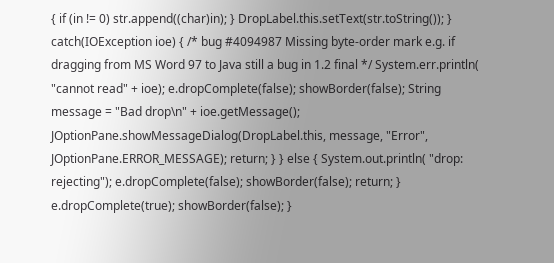{ if (in != 0) str.append((char)in); } DropLabel.this.setText(str.toString()); } catch(IOException ioe) { /* bug #4094987 Missing byte-order mark e.g. if dragging from MS Word 97 to Java still a bug in 1.2 final */ System.err.println( "cannot read" + ioe); e.dropComplete(false); showBorder(false); String message = "Bad drop\n" + ioe.getMessage(); JOptionPane.showMessageDialog(DropLabel.this, message, "Error", JOptionPane.ERROR_MESSAGE); return; } } else { System.out.println( "drop: rejecting"); e.dropComplete(false); showBorder(false); return; } e.dropComplete(true); showBorder(false); }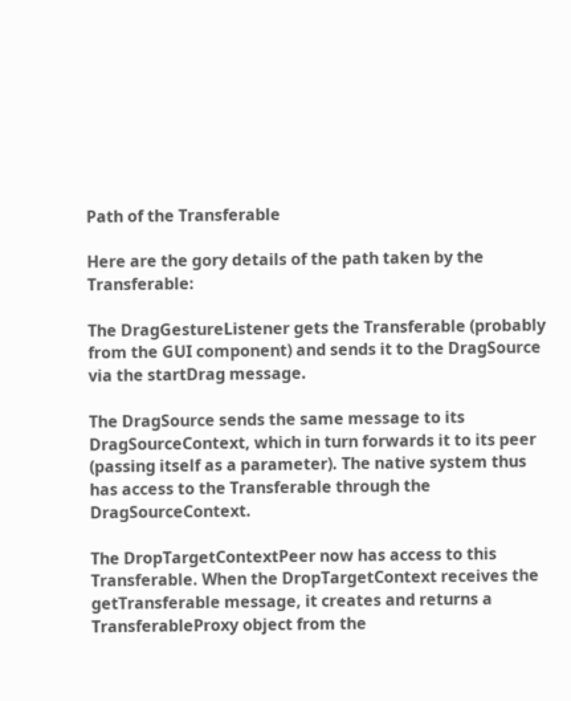Path of the Transferable

Here are the gory details of the path taken by the Transferable:

The DragGestureListener gets the Transferable (probably from the GUI component) and sends it to the DragSource via the startDrag message.

The DragSource sends the same message to its DragSourceContext, which in turn forwards it to its peer (passing itself as a parameter). The native system thus has access to the Transferable through the DragSourceContext.

The DropTargetContextPeer now has access to this Transferable. When the DropTargetContext receives the getTransferable message, it creates and returns a TransferableProxy object from the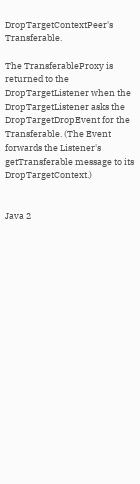DropTargetContextPeer's Transferable.

The TransferableProxy is returned to the DropTargetListener when the DropTargetListener asks the DropTargetDropEvent for the Transferable. (The Event forwards the Listener's getTransferable message to its DropTargetContext.)


Java 2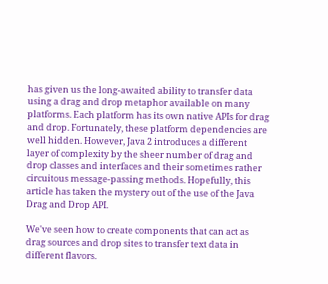has given us the long-awaited ability to transfer data using a drag and drop metaphor available on many platforms. Each platform has its own native APIs for drag and drop. Fortunately, these platform dependencies are well hidden. However, Java 2 introduces a different layer of complexity by the sheer number of drag and drop classes and interfaces and their sometimes rather circuitous message-passing methods. Hopefully, this article has taken the mystery out of the use of the Java Drag and Drop API.

We've seen how to create components that can act as drag sources and drop sites to transfer text data in different flavors.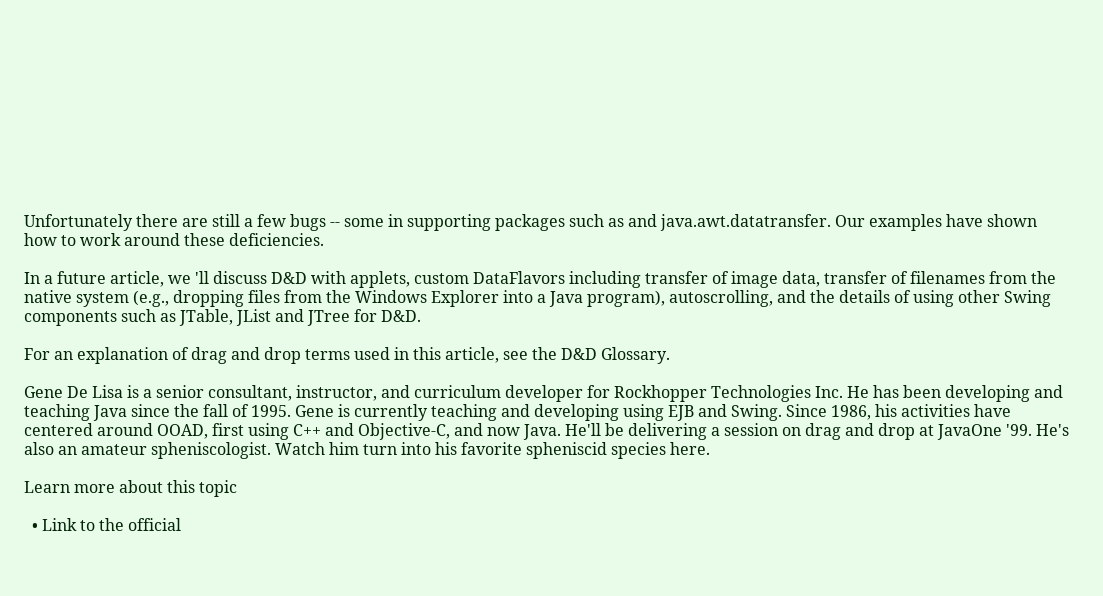Unfortunately there are still a few bugs -- some in supporting packages such as and java.awt.datatransfer. Our examples have shown how to work around these deficiencies.

In a future article, we 'll discuss D&D with applets, custom DataFlavors including transfer of image data, transfer of filenames from the native system (e.g., dropping files from the Windows Explorer into a Java program), autoscrolling, and the details of using other Swing components such as JTable, JList and JTree for D&D.

For an explanation of drag and drop terms used in this article, see the D&D Glossary.

Gene De Lisa is a senior consultant, instructor, and curriculum developer for Rockhopper Technologies Inc. He has been developing and teaching Java since the fall of 1995. Gene is currently teaching and developing using EJB and Swing. Since 1986, his activities have centered around OOAD, first using C++ and Objective-C, and now Java. He'll be delivering a session on drag and drop at JavaOne '99. He's also an amateur spheniscologist. Watch him turn into his favorite spheniscid species here.

Learn more about this topic

  • Link to the official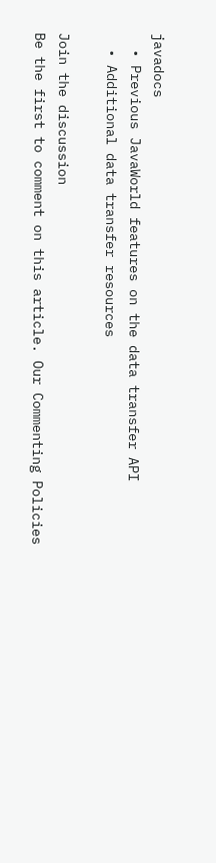javadocs
  • Previous JavaWorld features on the data transfer API
  • Additional data transfer resources

Join the discussion
Be the first to comment on this article. Our Commenting Policies